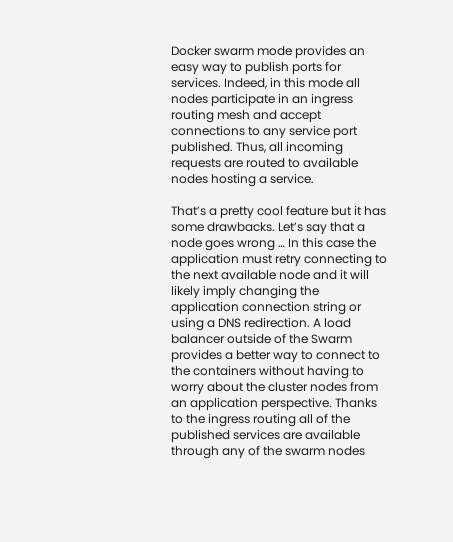Docker swarm mode provides an easy way to publish ports for services. Indeed, in this mode all nodes participate in an ingress routing mesh and accept connections to any service port published. Thus, all incoming requests are routed to available nodes hosting a service.

That’s a pretty cool feature but it has some drawbacks. Let’s say that a node goes wrong … In this case the application must retry connecting to the next available node and it will likely imply changing the application connection string or using a DNS redirection. A load balancer outside of the Swarm provides a better way to connect to the containers without having to worry about the cluster nodes from an application perspective. Thanks to the ingress routing all of the published services are available through any of the swarm nodes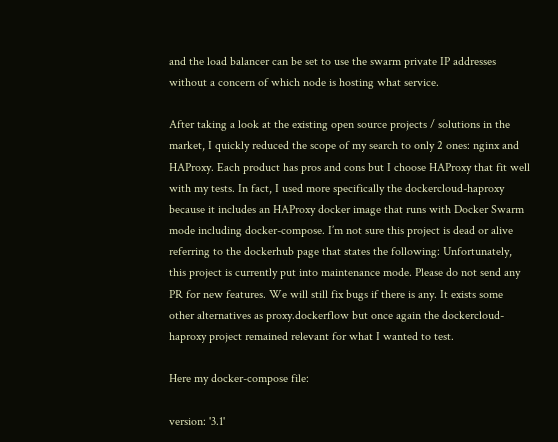and the load balancer can be set to use the swarm private IP addresses without a concern of which node is hosting what service.

After taking a look at the existing open source projects / solutions in the market, I quickly reduced the scope of my search to only 2 ones: nginx and HAProxy. Each product has pros and cons but I choose HAProxy that fit well with my tests. In fact, I used more specifically the dockercloud-haproxy because it includes an HAProxy docker image that runs with Docker Swarm mode including docker-compose. I’m not sure this project is dead or alive referring to the dockerhub page that states the following: Unfortunately, this project is currently put into maintenance mode. Please do not send any PR for new features. We will still fix bugs if there is any. It exists some other alternatives as proxy.dockerflow but once again the dockercloud-haproxy project remained relevant for what I wanted to test.

Here my docker-compose file:

version: '3.1'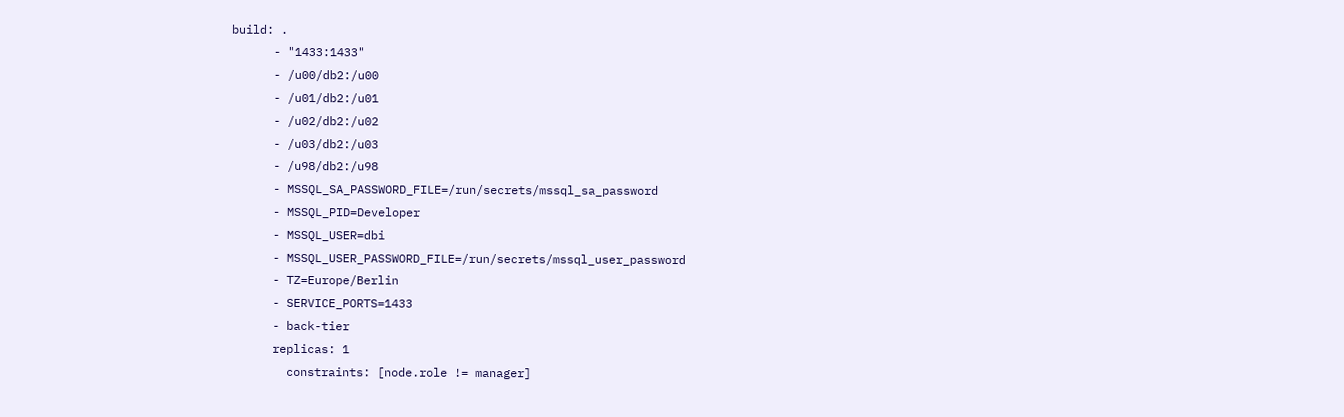build: .
      - "1433:1433"
      - /u00/db2:/u00
      - /u01/db2:/u01
      - /u02/db2:/u02
      - /u03/db2:/u03
      - /u98/db2:/u98
      - MSSQL_SA_PASSWORD_FILE=/run/secrets/mssql_sa_password
      - MSSQL_PID=Developer
      - MSSQL_USER=dbi
      - MSSQL_USER_PASSWORD_FILE=/run/secrets/mssql_user_password
      - TZ=Europe/Berlin
      - SERVICE_PORTS=1433
      - back-tier
      replicas: 1
        constraints: [node.role != manager]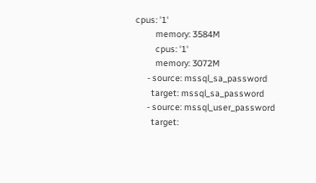cpus: '1'
          memory: 3584M
          cpus: '1'
          memory: 3072M
      - source: mssql_sa_password
        target: mssql_sa_password
      - source: mssql_user_password
        target: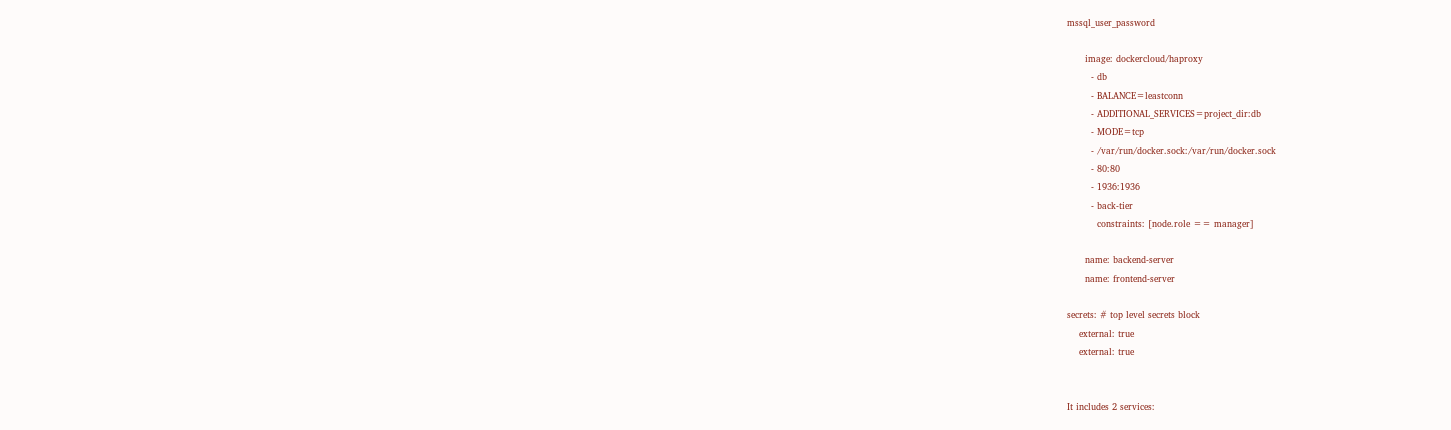mssql_user_password

      image: dockercloud/haproxy
        - db
        - BALANCE=leastconn
        - ADDITIONAL_SERVICES=project_dir:db
        - MODE=tcp
        - /var/run/docker.sock:/var/run/docker.sock
        - 80:80
        - 1936:1936
        - back-tier
          constraints: [node.role == manager]

      name: backend-server
      name: frontend-server

secrets: # top level secrets block
    external: true
    external: true


It includes 2 services: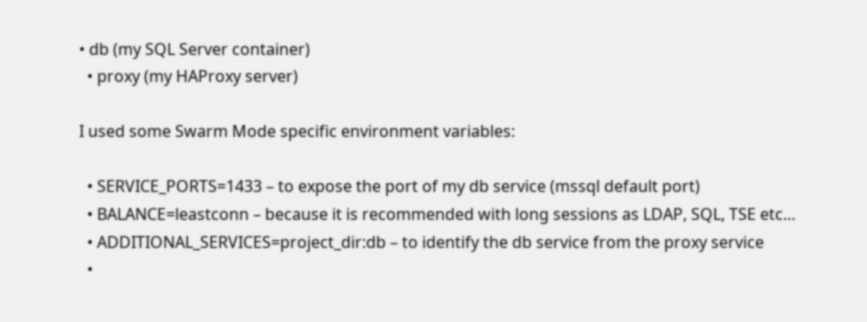• db (my SQL Server container)
  • proxy (my HAProxy server)

I used some Swarm Mode specific environment variables:

  • SERVICE_PORTS=1433 – to expose the port of my db service (mssql default port)
  • BALANCE=leastconn – because it is recommended with long sessions as LDAP, SQL, TSE etc…
  • ADDITIONAL_SERVICES=project_dir:db – to identify the db service from the proxy service
  •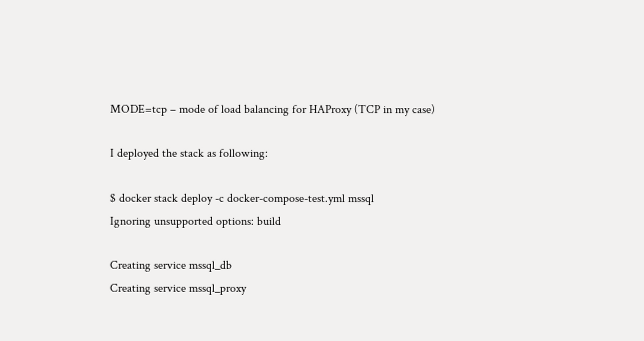MODE=tcp – mode of load balancing for HAProxy (TCP in my case)

I deployed the stack as following:

$ docker stack deploy -c docker-compose-test.yml mssql
Ignoring unsupported options: build

Creating service mssql_db
Creating service mssql_proxy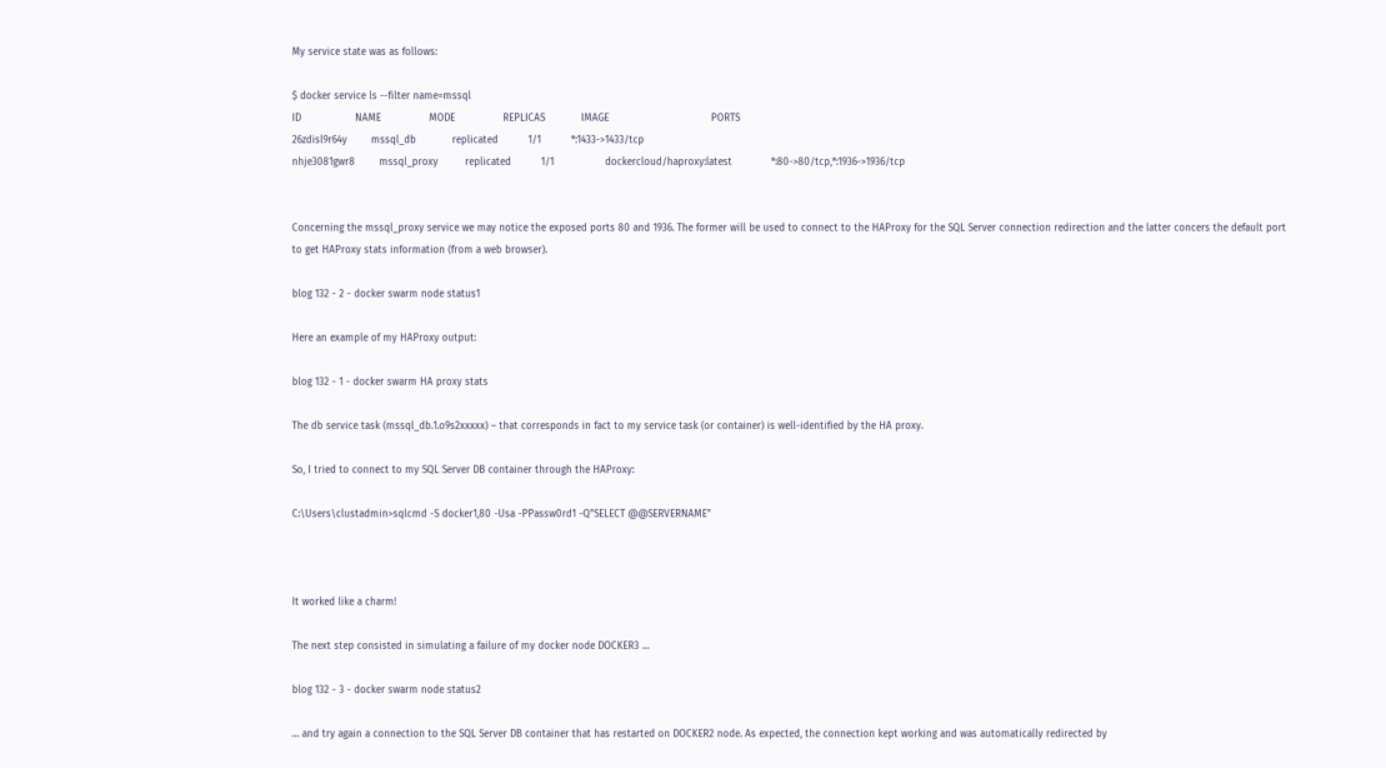My service state was as follows:

$ docker service ls --filter name=mssql
ID                  NAME                MODE                REPLICAS            IMAGE                                  PORTS
26zdisl9r64y        mssql_db            replicated          1/1          *:1433->1433/tcp
nhje3081gwr8        mssql_proxy         replicated          1/1                 dockercloud/haproxy:latest             *:80->80/tcp,*:1936->1936/tcp


Concerning the mssql_proxy service we may notice the exposed ports 80 and 1936. The former will be used to connect to the HAProxy for the SQL Server connection redirection and the latter concers the default port to get HAProxy stats information (from a web browser).

blog 132 - 2 - docker swarm node status1

Here an example of my HAProxy output:

blog 132 - 1 - docker swarm HA proxy stats

The db service task (mssql_db.1.o9s2xxxxx) – that corresponds in fact to my service task (or container) is well-identified by the HA proxy.

So, I tried to connect to my SQL Server DB container through the HAProxy:

C:\Users\clustadmin>sqlcmd -S docker1,80 -Usa -PPassw0rd1 -Q"SELECT @@SERVERNAME"



It worked like a charm!

The next step consisted in simulating a failure of my docker node DOCKER3 …

blog 132 - 3 - docker swarm node status2

… and try again a connection to the SQL Server DB container that has restarted on DOCKER2 node. As expected, the connection kept working and was automatically redirected by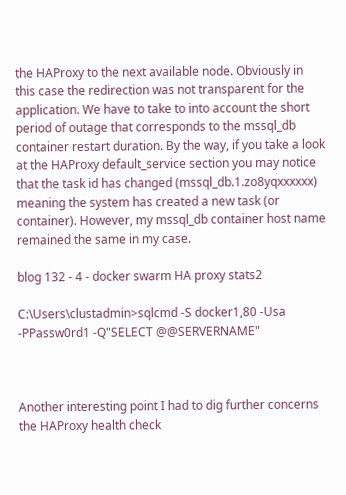the HAProxy to the next available node. Obviously in this case the redirection was not transparent for the application. We have to take to into account the short period of outage that corresponds to the mssql_db container restart duration. By the way, if you take a look at the HAProxy default_service section you may notice that the task id has changed (mssql_db.1.zo8yqxxxxxx) meaning the system has created a new task (or container). However, my mssql_db container host name remained the same in my case.

blog 132 - 4 - docker swarm HA proxy stats2

C:\Users\clustadmin>sqlcmd -S docker1,80 -Usa -PPassw0rd1 -Q"SELECT @@SERVERNAME"



Another interesting point I had to dig further concerns the HAProxy health check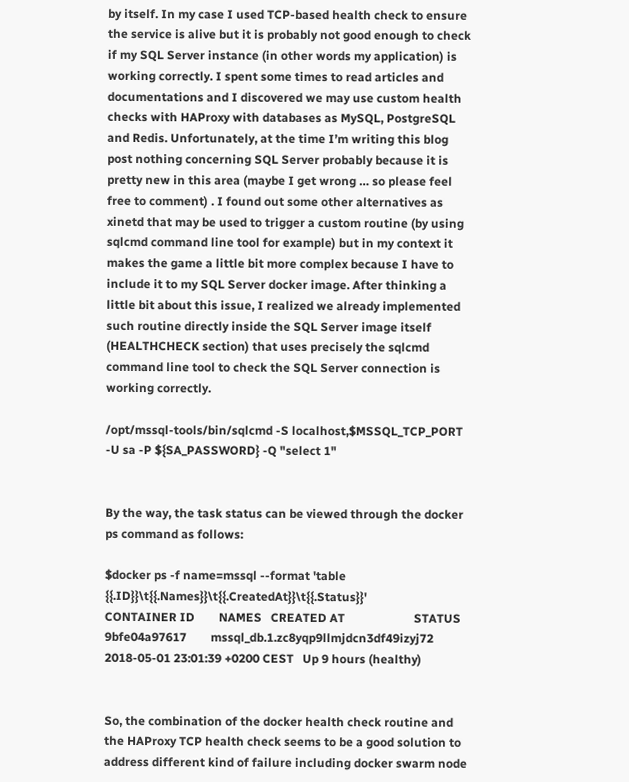by itself. In my case I used TCP-based health check to ensure the service is alive but it is probably not good enough to check if my SQL Server instance (in other words my application) is working correctly. I spent some times to read articles and documentations and I discovered we may use custom health checks with HAProxy with databases as MySQL, PostgreSQL and Redis. Unfortunately, at the time I’m writing this blog post nothing concerning SQL Server probably because it is pretty new in this area (maybe I get wrong … so please feel free to comment) . I found out some other alternatives as xinetd that may be used to trigger a custom routine (by using sqlcmd command line tool for example) but in my context it makes the game a little bit more complex because I have to include it to my SQL Server docker image. After thinking a little bit about this issue, I realized we already implemented such routine directly inside the SQL Server image itself (HEALTHCHECK section) that uses precisely the sqlcmd command line tool to check the SQL Server connection is working correctly.

/opt/mssql-tools/bin/sqlcmd -S localhost,$MSSQL_TCP_PORT -U sa -P ${SA_PASSWORD} -Q "select 1"


By the way, the task status can be viewed through the docker ps command as follows:

$docker ps -f name=mssql --format 'table {{.ID}}\t{{.Names}}\t{{.CreatedAt}}\t{{.Status}}'
CONTAINER ID        NAMES   CREATED AT                       STATUS
9bfe04a97617        mssql_db.1.zc8yqp9llmjdcn3df49izyj72    2018-05-01 23:01:39 +0200 CEST   Up 9 hours (healthy)


So, the combination of the docker health check routine and the HAProxy TCP health check seems to be a good solution to address different kind of failure including docker swarm node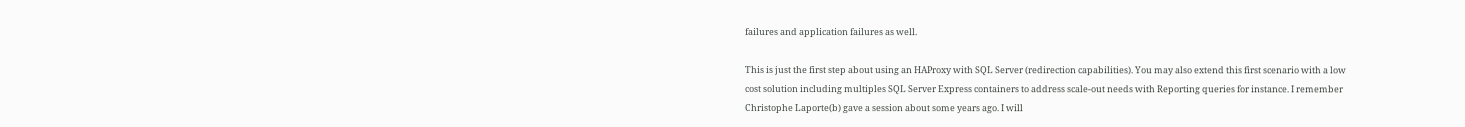failures and application failures as well.

This is just the first step about using an HAProxy with SQL Server (redirection capabilities). You may also extend this first scenario with a low cost solution including multiples SQL Server Express containers to address scale-out needs with Reporting queries for instance. I remember Christophe Laporte(b) gave a session about some years ago. I will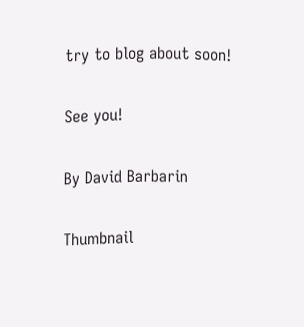try to blog about soon!

See you!

By David Barbarin

Thumbnail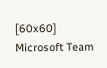[60x60]
Microsoft Team